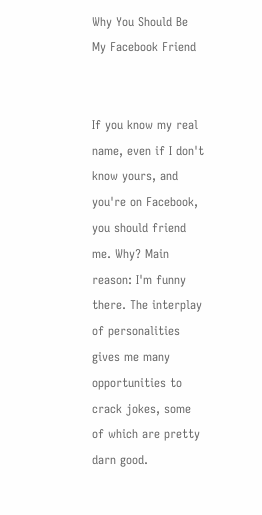Why You Should Be My Facebook Friend


If you know my real name, even if I don't know yours, and you're on Facebook, you should friend me. Why? Main reason: I'm funny there. The interplay of personalities gives me many opportunities to crack jokes, some of which are pretty darn good.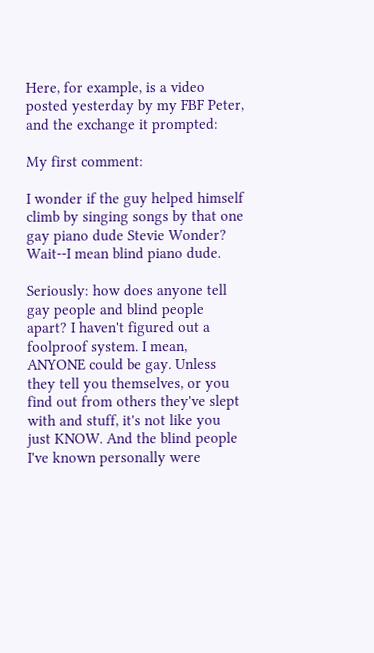Here, for example, is a video posted yesterday by my FBF Peter, and the exchange it prompted:

My first comment:

I wonder if the guy helped himself climb by singing songs by that one gay piano dude Stevie Wonder? Wait--I mean blind piano dude.

Seriously: how does anyone tell gay people and blind people apart? I haven't figured out a foolproof system. I mean, ANYONE could be gay. Unless they tell you themselves, or you find out from others they've slept with and stuff, it's not like you just KNOW. And the blind people I've known personally were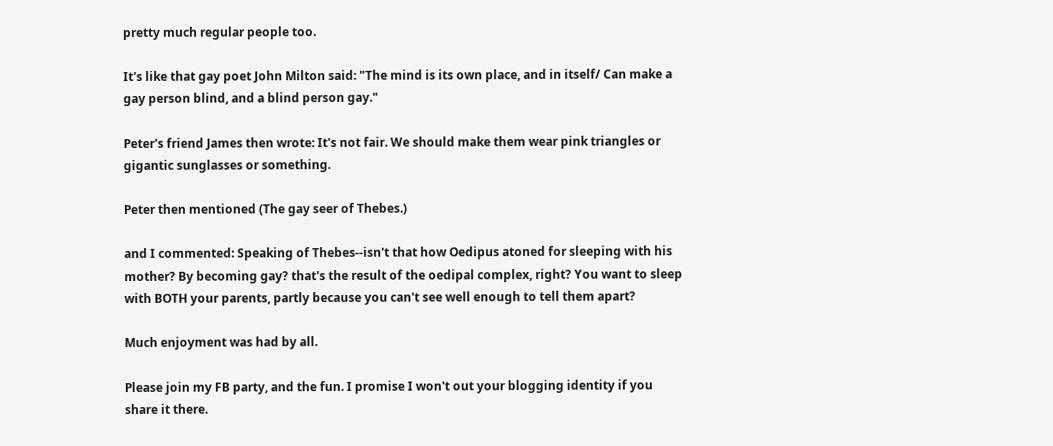pretty much regular people too.

It's like that gay poet John Milton said: "The mind is its own place, and in itself/ Can make a gay person blind, and a blind person gay."

Peter's friend James then wrote: It's not fair. We should make them wear pink triangles or gigantic sunglasses or something.

Peter then mentioned (The gay seer of Thebes.)

and I commented: Speaking of Thebes--isn't that how Oedipus atoned for sleeping with his mother? By becoming gay? that's the result of the oedipal complex, right? You want to sleep with BOTH your parents, partly because you can't see well enough to tell them apart?

Much enjoyment was had by all.

Please join my FB party, and the fun. I promise I won't out your blogging identity if you share it there.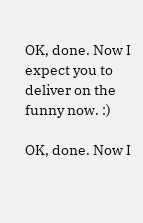OK, done. Now I expect you to deliver on the funny now. :)

OK, done. Now I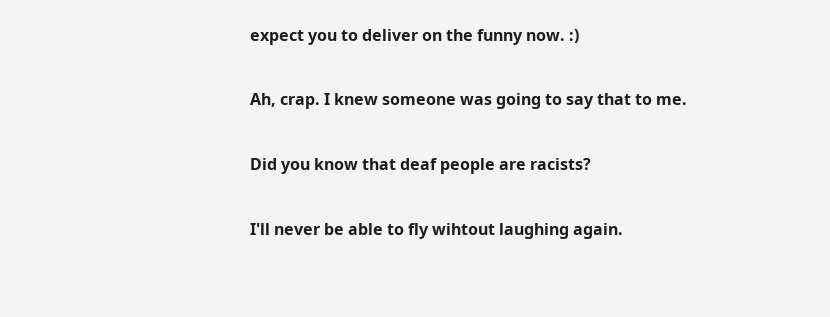expect you to deliver on the funny now. :)

Ah, crap. I knew someone was going to say that to me.

Did you know that deaf people are racists?

I'll never be able to fly wihtout laughing again.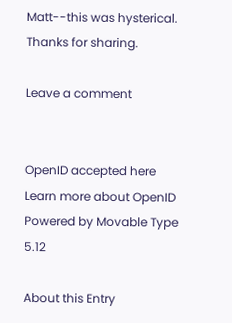Matt--this was hysterical. Thanks for sharing.

Leave a comment


OpenID accepted here Learn more about OpenID
Powered by Movable Type 5.12

About this Entry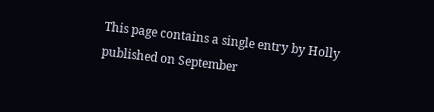This page contains a single entry by Holly published on September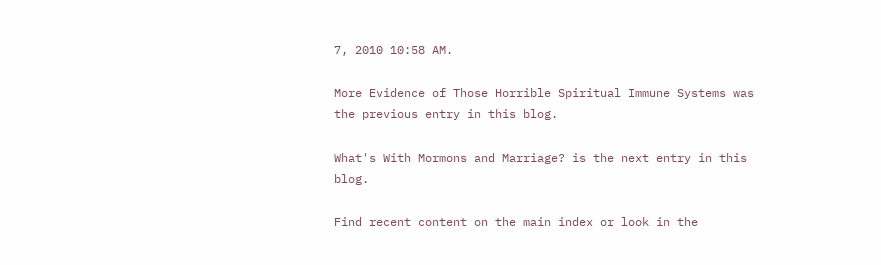7, 2010 10:58 AM.

More Evidence of Those Horrible Spiritual Immune Systems was the previous entry in this blog.

What's With Mormons and Marriage? is the next entry in this blog.

Find recent content on the main index or look in the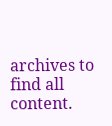archives to find all content.